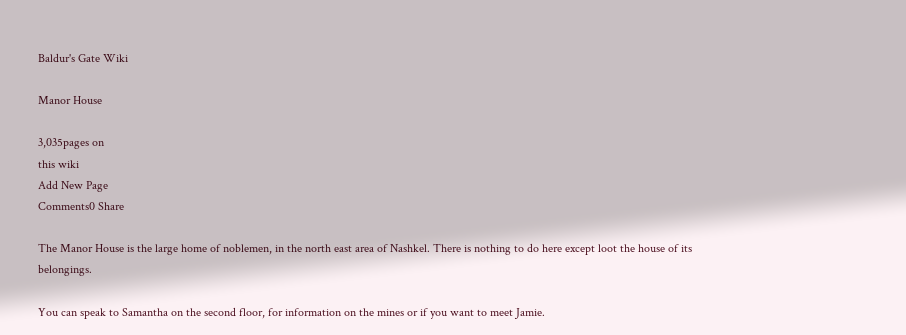Baldur's Gate Wiki

Manor House

3,035pages on
this wiki
Add New Page
Comments0 Share

The Manor House is the large home of noblemen, in the north east area of Nashkel. There is nothing to do here except loot the house of its belongings.

You can speak to Samantha on the second floor, for information on the mines or if you want to meet Jamie.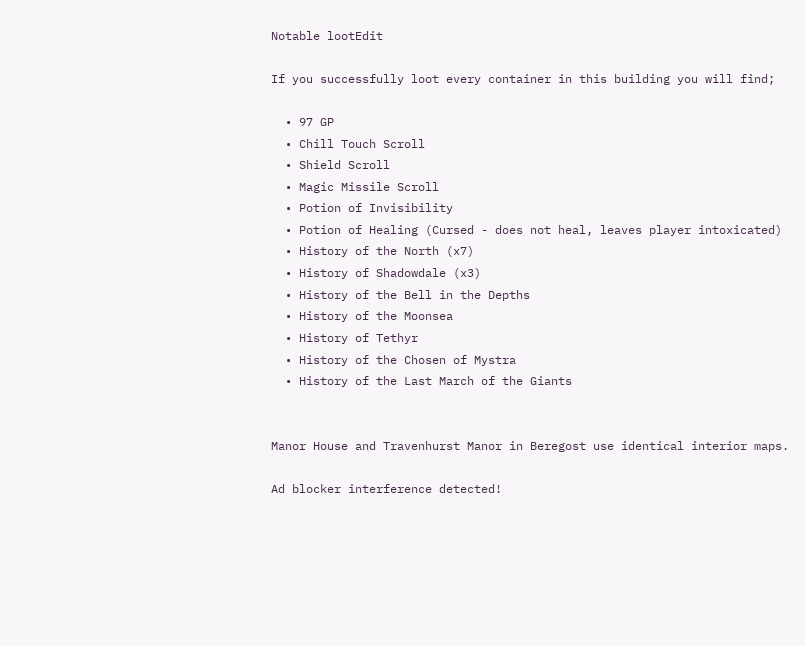Notable lootEdit

If you successfully loot every container in this building you will find;

  • 97 GP
  • Chill Touch Scroll
  • Shield Scroll
  • Magic Missile Scroll
  • Potion of Invisibility
  • Potion of Healing (Cursed - does not heal, leaves player intoxicated)
  • History of the North (x7)
  • History of Shadowdale (x3)
  • History of the Bell in the Depths
  • History of the Moonsea
  • History of Tethyr
  • History of the Chosen of Mystra
  • History of the Last March of the Giants


Manor House and Travenhurst Manor in Beregost use identical interior maps.

Ad blocker interference detected!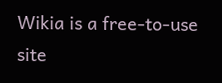Wikia is a free-to-use site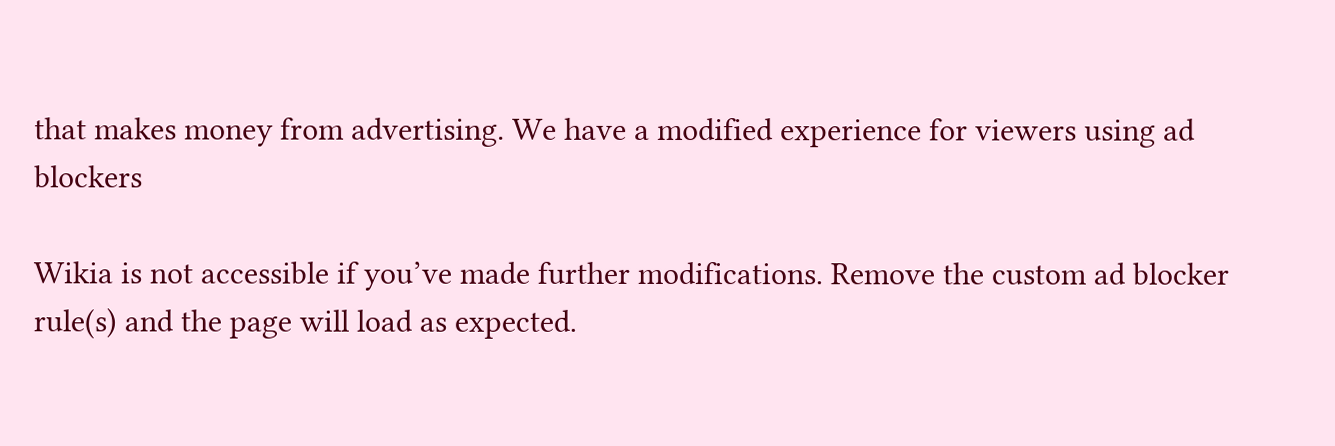that makes money from advertising. We have a modified experience for viewers using ad blockers

Wikia is not accessible if you’ve made further modifications. Remove the custom ad blocker rule(s) and the page will load as expected.